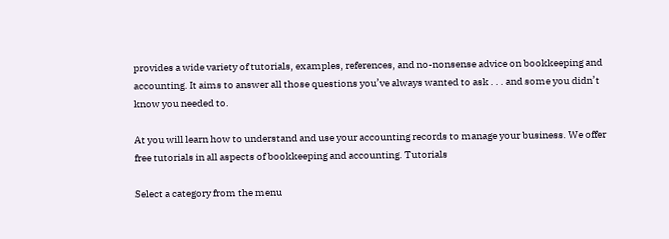provides a wide variety of tutorials, examples, references, and no-nonsense advice on bookkeeping and accounting. It aims to answer all those questions you’ve always wanted to ask . . . and some you didn’t know you needed to.

At you will learn how to understand and use your accounting records to manage your business. We offer free tutorials in all aspects of bookkeeping and accounting. Tutorials

Select a category from the menu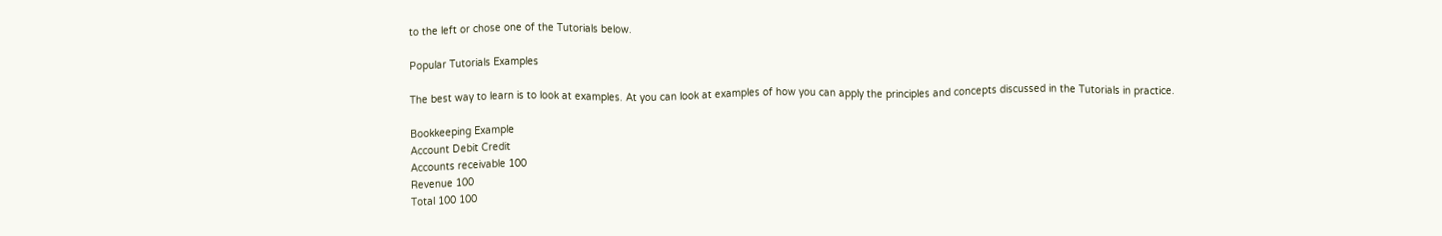to the left or chose one of the Tutorials below.

Popular Tutorials Examples

The best way to learn is to look at examples. At you can look at examples of how you can apply the principles and concepts discussed in the Tutorials in practice.

Bookkeeping Example
Account Debit Credit
Accounts receivable 100
Revenue 100
Total 100 100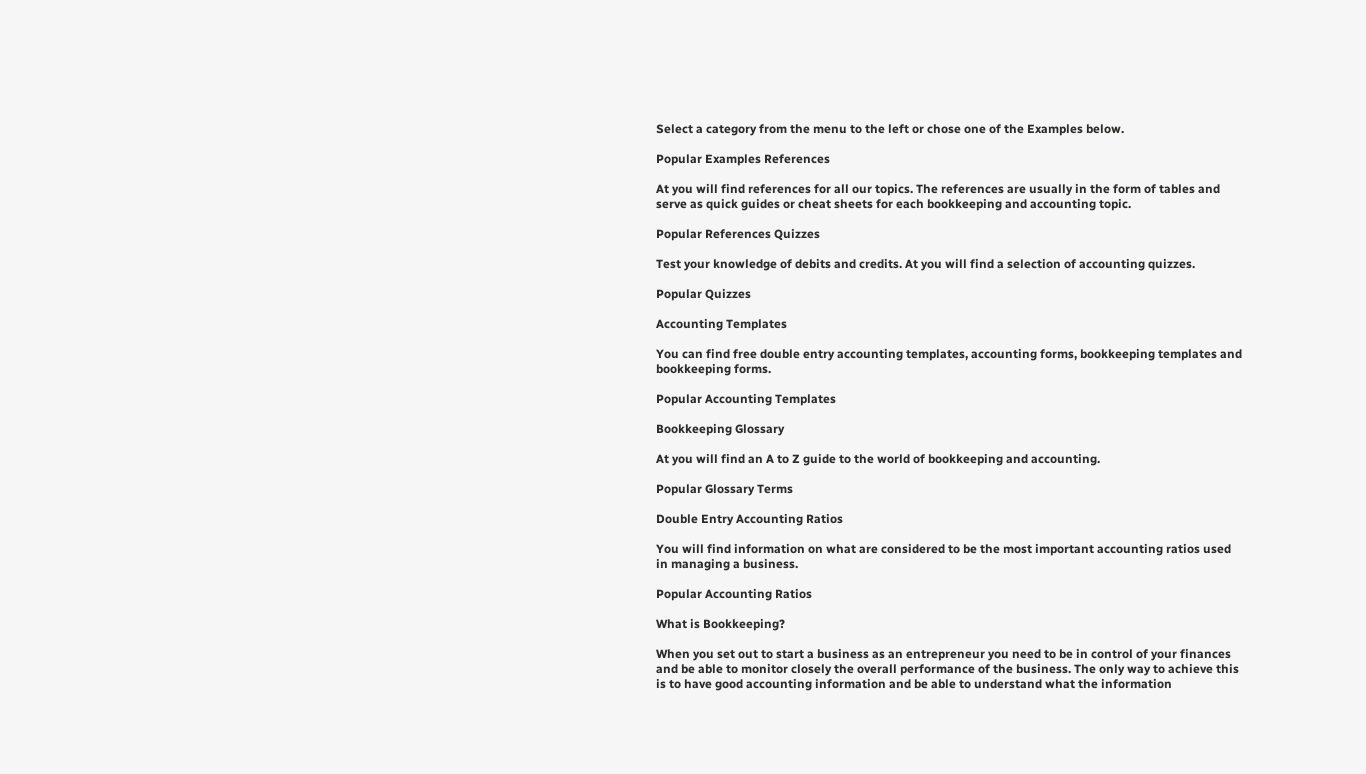Select a category from the menu to the left or chose one of the Examples below.

Popular Examples References

At you will find references for all our topics. The references are usually in the form of tables and serve as quick guides or cheat sheets for each bookkeeping and accounting topic.

Popular References Quizzes

Test your knowledge of debits and credits. At you will find a selection of accounting quizzes.

Popular Quizzes

Accounting Templates

You can find free double entry accounting templates, accounting forms, bookkeeping templates and bookkeeping forms.

Popular Accounting Templates

Bookkeeping Glossary

At you will find an A to Z guide to the world of bookkeeping and accounting.

Popular Glossary Terms

Double Entry Accounting Ratios

You will find information on what are considered to be the most important accounting ratios used in managing a business.

Popular Accounting Ratios

What is Bookkeeping?

When you set out to start a business as an entrepreneur you need to be in control of your finances and be able to monitor closely the overall performance of the business. The only way to achieve this is to have good accounting information and be able to understand what the information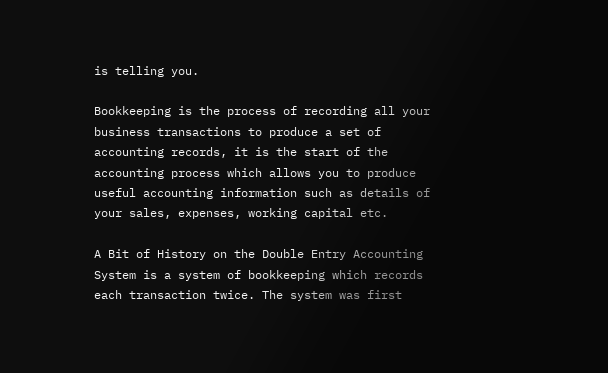is telling you.

Bookkeeping is the process of recording all your business transactions to produce a set of accounting records, it is the start of the accounting process which allows you to produce useful accounting information such as details of your sales, expenses, working capital etc.

A Bit of History on the Double Entry Accounting System is a system of bookkeeping which records each transaction twice. The system was first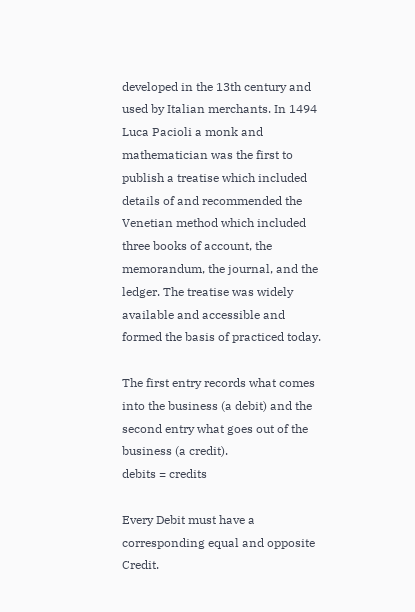developed in the 13th century and used by Italian merchants. In 1494 Luca Pacioli a monk and mathematician was the first to publish a treatise which included details of and recommended the Venetian method which included three books of account, the memorandum, the journal, and the ledger. The treatise was widely available and accessible and formed the basis of practiced today.

The first entry records what comes into the business (a debit) and the second entry what goes out of the business (a credit).
debits = credits

Every Debit must have a corresponding equal and opposite Credit.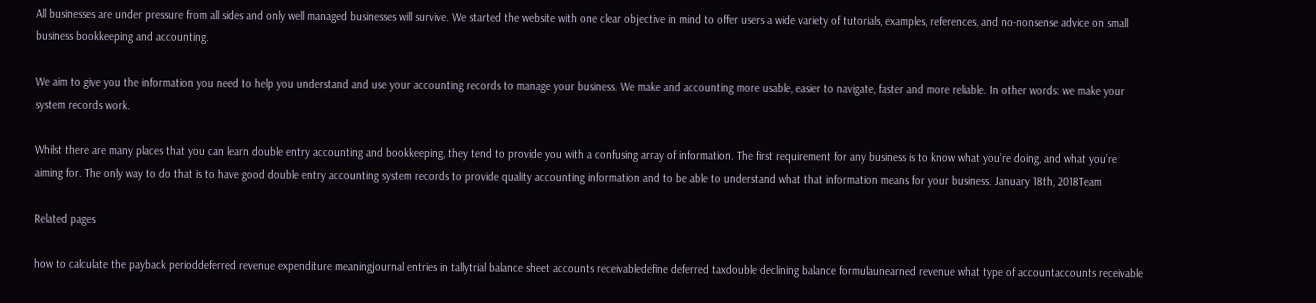All businesses are under pressure from all sides and only well managed businesses will survive. We started the website with one clear objective in mind to offer users a wide variety of tutorials, examples, references, and no-nonsense advice on small business bookkeeping and accounting.

We aim to give you the information you need to help you understand and use your accounting records to manage your business. We make and accounting more usable, easier to navigate, faster and more reliable. In other words: we make your system records work.

Whilst there are many places that you can learn double entry accounting and bookkeeping, they tend to provide you with a confusing array of information. The first requirement for any business is to know what you’re doing, and what you’re aiming for. The only way to do that is to have good double entry accounting system records to provide quality accounting information and to be able to understand what that information means for your business. January 18th, 2018Team

Related pages

how to calculate the payback perioddeferred revenue expenditure meaningjournal entries in tallytrial balance sheet accounts receivabledefine deferred taxdouble declining balance formulaunearned revenue what type of accountaccounts receivable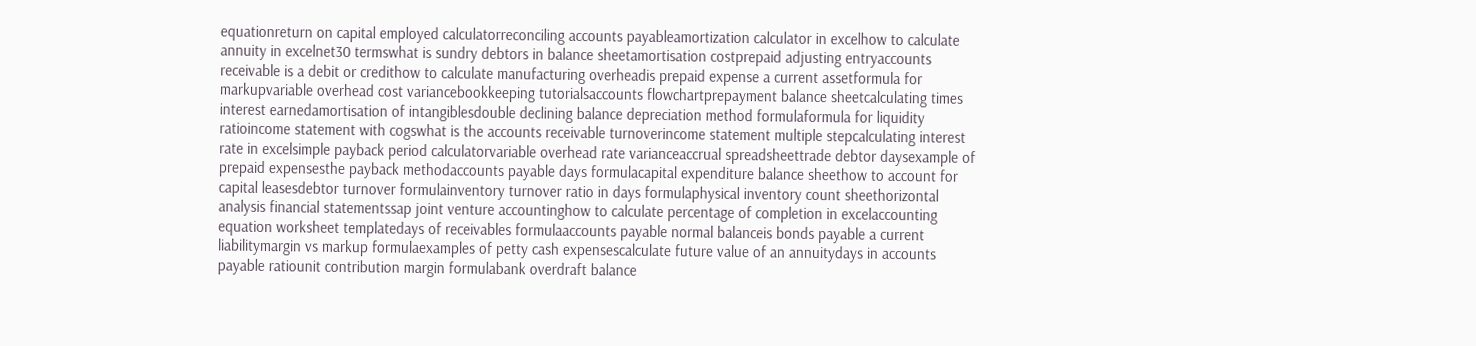equationreturn on capital employed calculatorreconciling accounts payableamortization calculator in excelhow to calculate annuity in excelnet30 termswhat is sundry debtors in balance sheetamortisation costprepaid adjusting entryaccounts receivable is a debit or credithow to calculate manufacturing overheadis prepaid expense a current assetformula for markupvariable overhead cost variancebookkeeping tutorialsaccounts flowchartprepayment balance sheetcalculating times interest earnedamortisation of intangiblesdouble declining balance depreciation method formulaformula for liquidity ratioincome statement with cogswhat is the accounts receivable turnoverincome statement multiple stepcalculating interest rate in excelsimple payback period calculatorvariable overhead rate varianceaccrual spreadsheettrade debtor daysexample of prepaid expensesthe payback methodaccounts payable days formulacapital expenditure balance sheethow to account for capital leasesdebtor turnover formulainventory turnover ratio in days formulaphysical inventory count sheethorizontal analysis financial statementssap joint venture accountinghow to calculate percentage of completion in excelaccounting equation worksheet templatedays of receivables formulaaccounts payable normal balanceis bonds payable a current liabilitymargin vs markup formulaexamples of petty cash expensescalculate future value of an annuitydays in accounts payable ratiounit contribution margin formulabank overdraft balance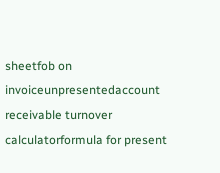sheetfob on invoiceunpresentedaccount receivable turnover calculatorformula for present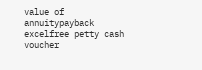value of annuitypayback excelfree petty cash voucher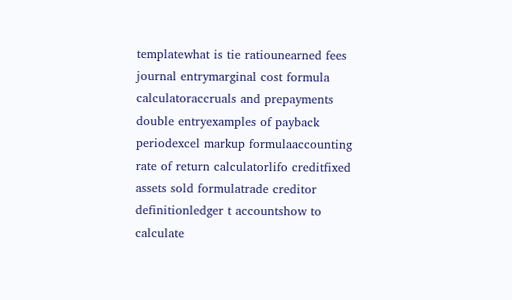templatewhat is tie ratiounearned fees journal entrymarginal cost formula calculatoraccruals and prepayments double entryexamples of payback periodexcel markup formulaaccounting rate of return calculatorlifo creditfixed assets sold formulatrade creditor definitionledger t accountshow to calculate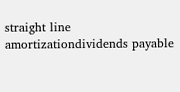straight line amortizationdividends payable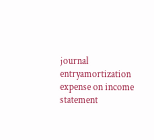journal entryamortization expense on income statement